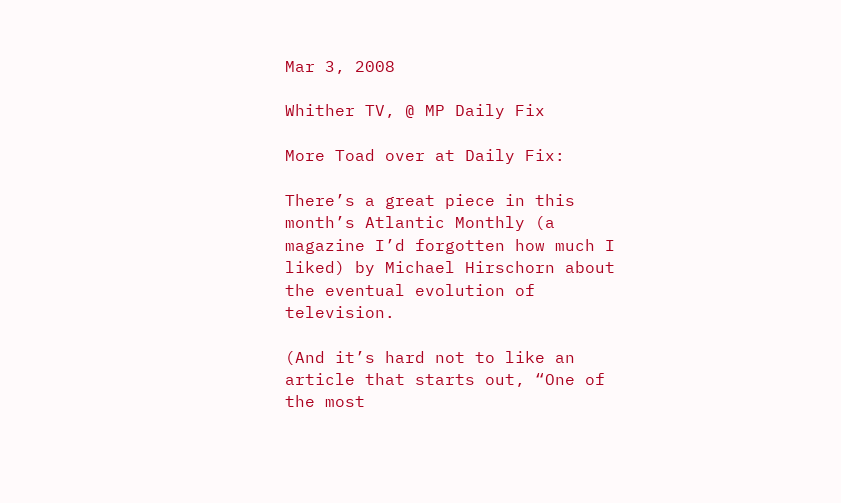Mar 3, 2008

Whither TV, @ MP Daily Fix

More Toad over at Daily Fix:

There’s a great piece in this month’s Atlantic Monthly (a magazine I’d forgotten how much I liked) by Michael Hirschorn about the eventual evolution of television.

(And it’s hard not to like an article that starts out, “One of the most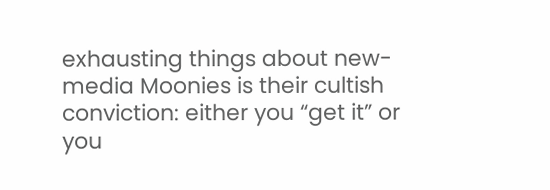exhausting things about new-media Moonies is their cultish conviction: either you “get it” or you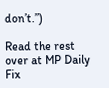don’t.”)

Read the rest over at MP Daily Fix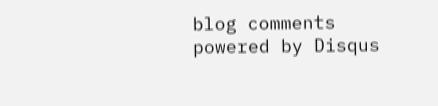blog comments powered by Disqus